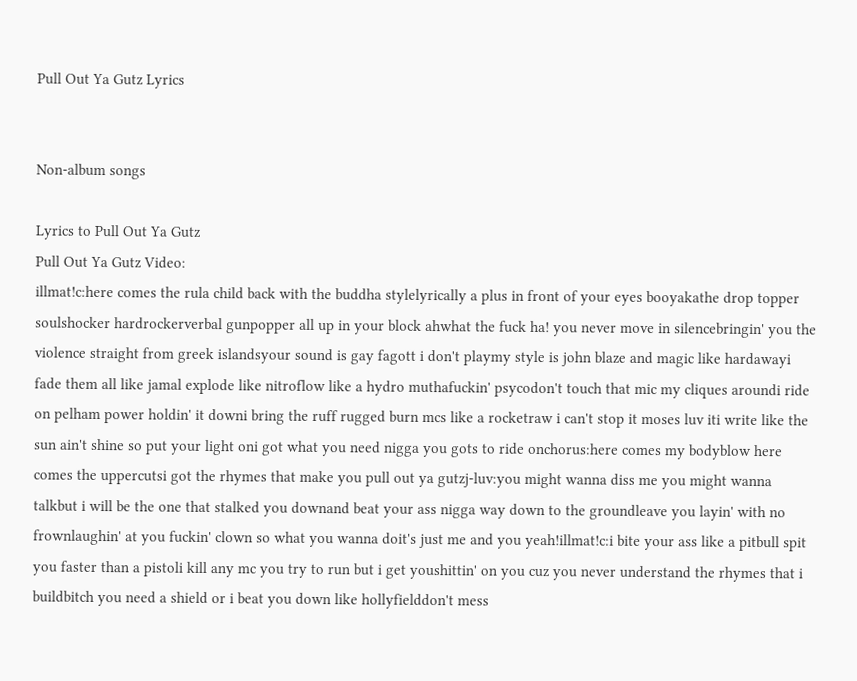Pull Out Ya Gutz Lyrics


Non-album songs

Lyrics to Pull Out Ya Gutz
Pull Out Ya Gutz Video:
illmat!c:here comes the rula child back with the buddha stylelyrically a plus in front of your eyes booyakathe drop topper soulshocker hardrockerverbal gunpopper all up in your block ahwhat the fuck ha! you never move in silencebringin' you the violence straight from greek islandsyour sound is gay fagott i don't playmy style is john blaze and magic like hardawayi fade them all like jamal explode like nitroflow like a hydro muthafuckin' psycodon't touch that mic my cliques aroundi ride on pelham power holdin' it downi bring the ruff rugged burn mcs like a rocketraw i can't stop it moses luv iti write like the sun ain't shine so put your light oni got what you need nigga you gots to ride onchorus:here comes my bodyblow here comes the uppercutsi got the rhymes that make you pull out ya gutzj-luv:you might wanna diss me you might wanna talkbut i will be the one that stalked you downand beat your ass nigga way down to the groundleave you layin' with no frownlaughin' at you fuckin' clown so what you wanna doit's just me and you yeah!illmat!c:i bite your ass like a pitbull spit you faster than a pistoli kill any mc you try to run but i get youshittin' on you cuz you never understand the rhymes that i buildbitch you need a shield or i beat you down like hollyfielddon't mess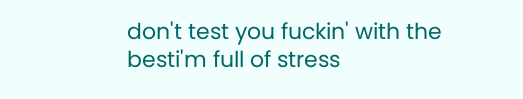don't test you fuckin' with the besti'm full of stress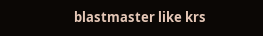blastmaster like krs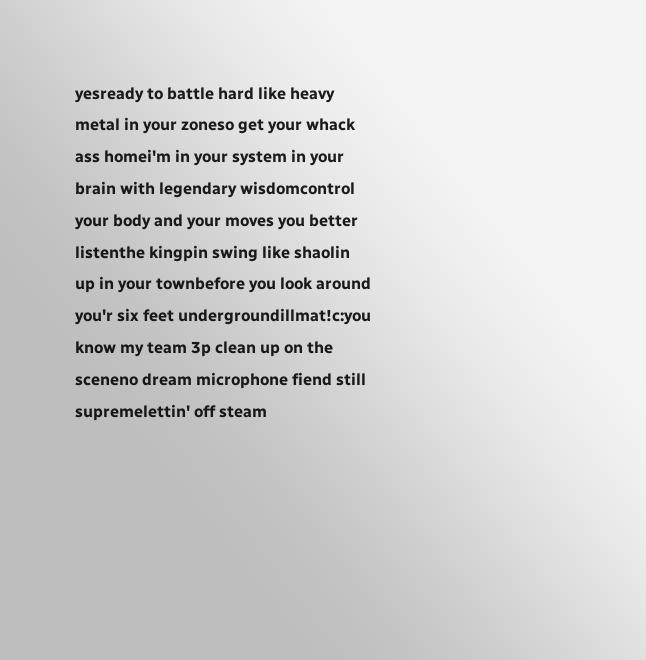yesready to battle hard like heavy metal in your zoneso get your whack ass homei'm in your system in your brain with legendary wisdomcontrol your body and your moves you better listenthe kingpin swing like shaolin up in your townbefore you look around you'r six feet undergroundillmat!c:you know my team 3p clean up on the sceneno dream microphone fiend still supremelettin' off steam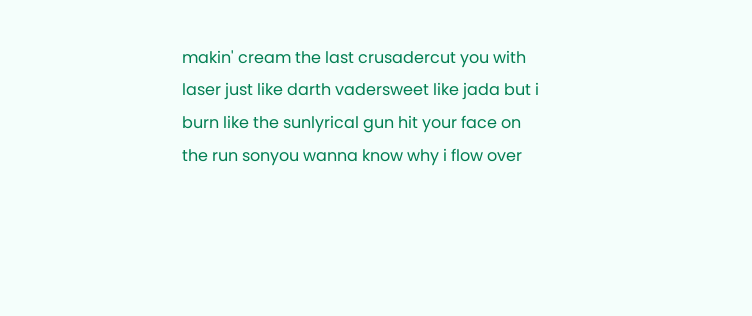makin' cream the last crusadercut you with laser just like darth vadersweet like jada but i burn like the sunlyrical gun hit your face on the run sonyou wanna know why i flow over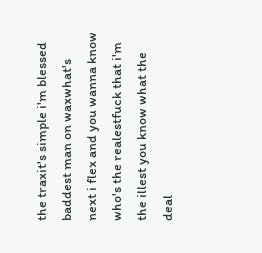the traxit's simple i'm blessed baddest man on waxwhat's next i flex and you wanna know who's the realestfuck that i'm the illest you know what the deal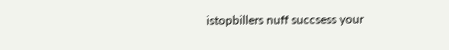istopbillers nuff succsess your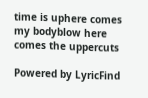time is uphere comes my bodyblow here comes the uppercuts

Powered by LyricFind